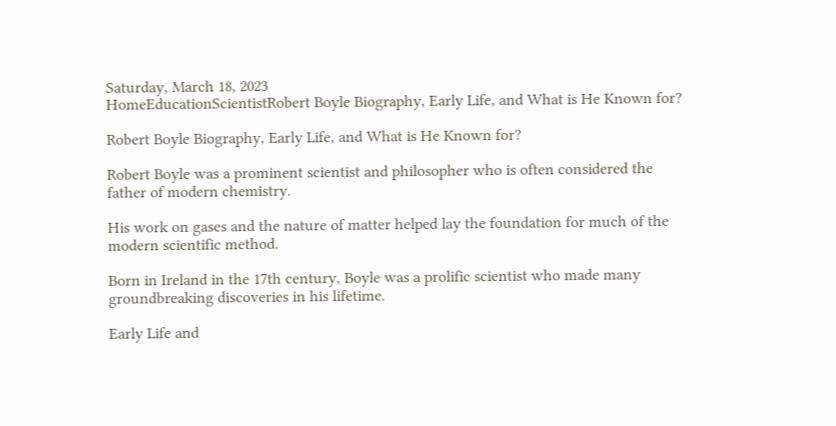Saturday, March 18, 2023
HomeEducationScientistRobert Boyle Biography, Early Life, and What is He Known for?

Robert Boyle Biography, Early Life, and What is He Known for?

Robert Boyle was a prominent scientist and philosopher who is often considered the father of modern chemistry.

His work on gases and the nature of matter helped lay the foundation for much of the modern scientific method.

Born in Ireland in the 17th century, Boyle was a prolific scientist who made many groundbreaking discoveries in his lifetime.

Early Life and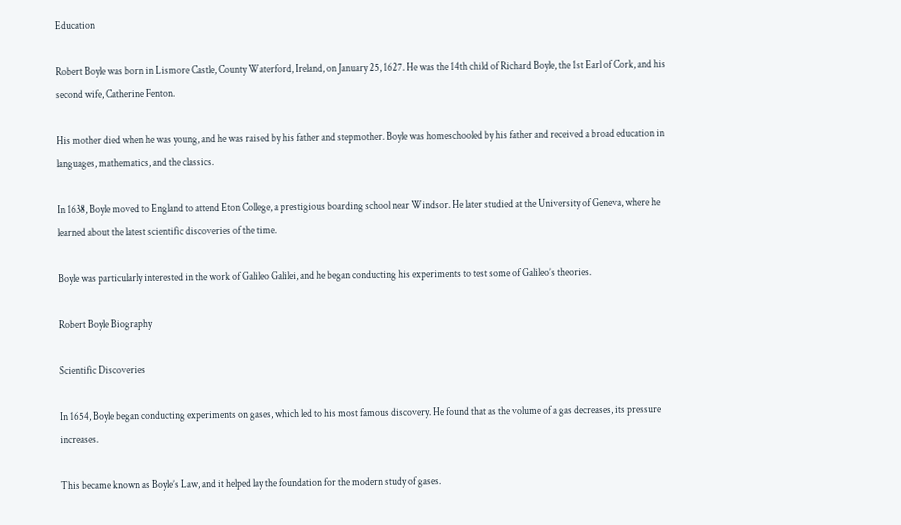Education

Robert Boyle was born in Lismore Castle, County Waterford, Ireland, on January 25, 1627. He was the 14th child of Richard Boyle, the 1st Earl of Cork, and his second wife, Catherine Fenton.

His mother died when he was young, and he was raised by his father and stepmother. Boyle was homeschooled by his father and received a broad education in languages, mathematics, and the classics.

In 1638, Boyle moved to England to attend Eton College, a prestigious boarding school near Windsor. He later studied at the University of Geneva, where he learned about the latest scientific discoveries of the time.

Boyle was particularly interested in the work of Galileo Galilei, and he began conducting his experiments to test some of Galileo’s theories.

Robert Boyle Biography

Scientific Discoveries

In 1654, Boyle began conducting experiments on gases, which led to his most famous discovery. He found that as the volume of a gas decreases, its pressure increases.

This became known as Boyle’s Law, and it helped lay the foundation for the modern study of gases.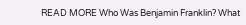READ MORE Who Was Benjamin Franklin? What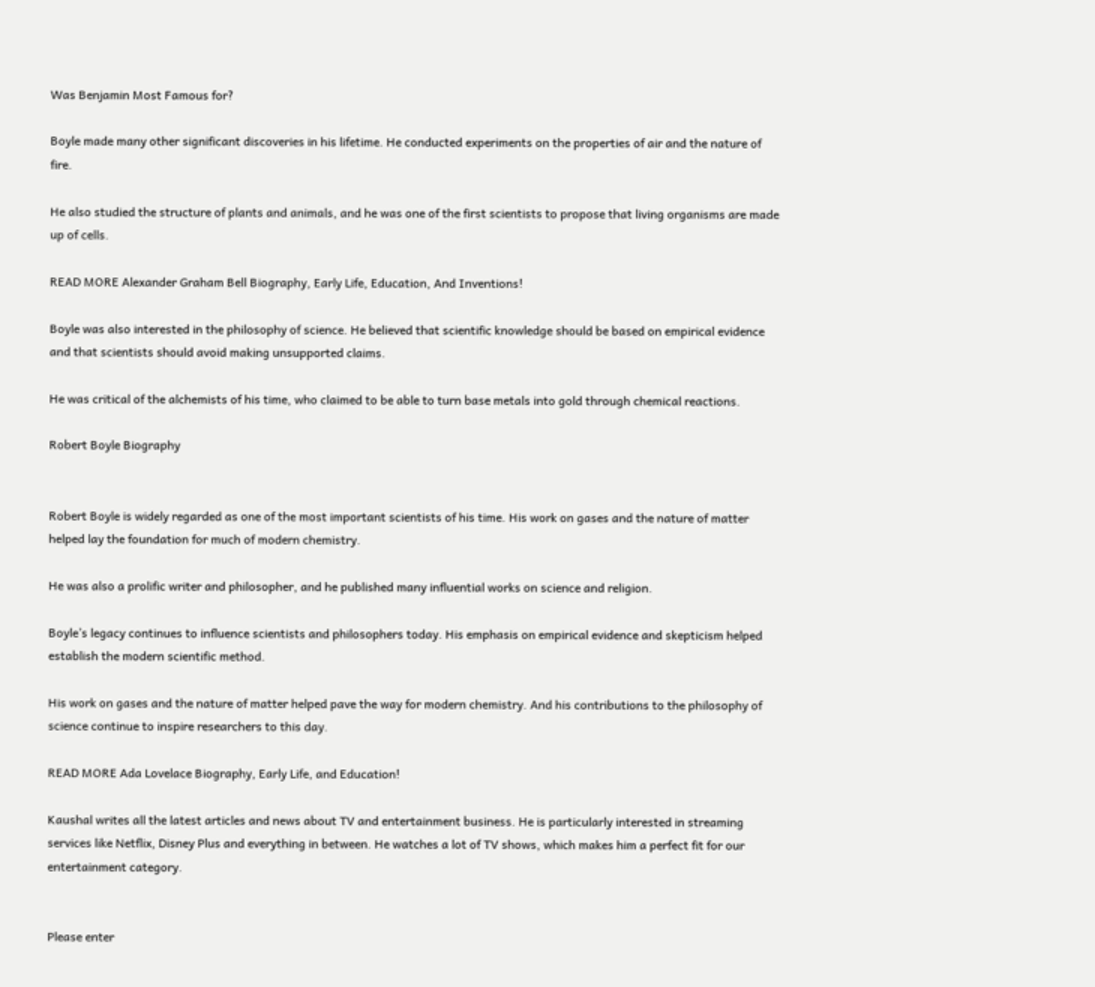Was Benjamin Most Famous for?

Boyle made many other significant discoveries in his lifetime. He conducted experiments on the properties of air and the nature of fire.

He also studied the structure of plants and animals, and he was one of the first scientists to propose that living organisms are made up of cells.

READ MORE Alexander Graham Bell Biography, Early Life, Education, And Inventions!

Boyle was also interested in the philosophy of science. He believed that scientific knowledge should be based on empirical evidence and that scientists should avoid making unsupported claims.

He was critical of the alchemists of his time, who claimed to be able to turn base metals into gold through chemical reactions.

Robert Boyle Biography


Robert Boyle is widely regarded as one of the most important scientists of his time. His work on gases and the nature of matter helped lay the foundation for much of modern chemistry.

He was also a prolific writer and philosopher, and he published many influential works on science and religion.

Boyle’s legacy continues to influence scientists and philosophers today. His emphasis on empirical evidence and skepticism helped establish the modern scientific method.

His work on gases and the nature of matter helped pave the way for modern chemistry. And his contributions to the philosophy of science continue to inspire researchers to this day.

READ MORE Ada Lovelace Biography, Early Life, and Education!

Kaushal writes all the latest articles and news about TV and entertainment business. He is particularly interested in streaming services like Netflix, Disney Plus and everything in between. He watches a lot of TV shows, which makes him a perfect fit for our entertainment category.


Please enter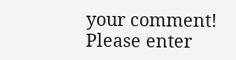your comment!
Please enter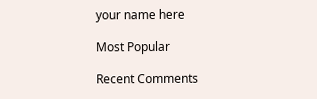your name here

Most Popular

Recent Comments